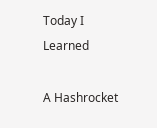Today I Learned

A Hashrocket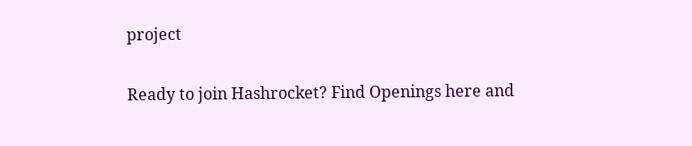project

Ready to join Hashrocket? Find Openings here and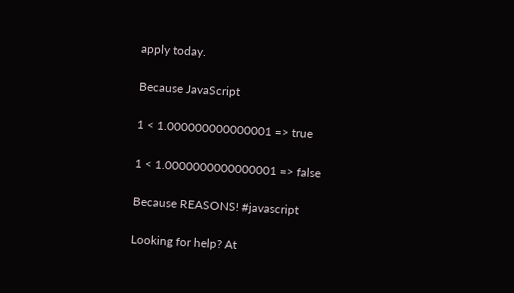apply today.

Because JavaScript

1 < 1.000000000000001 => true

1 < 1.0000000000000001 => false

Because REASONS! #javascript

Looking for help? At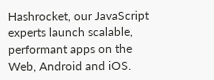Hashrocket, our JavaScript experts launch scalable, performant apps on the Web, Android and iOS.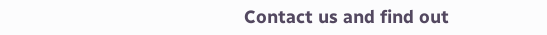Contact us and find out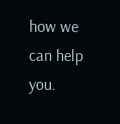how we can help you.